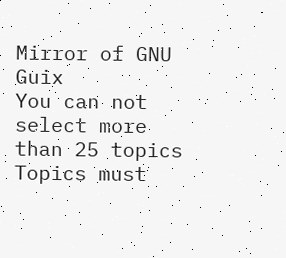Mirror of GNU Guix
You can not select more than 25 topics Topics must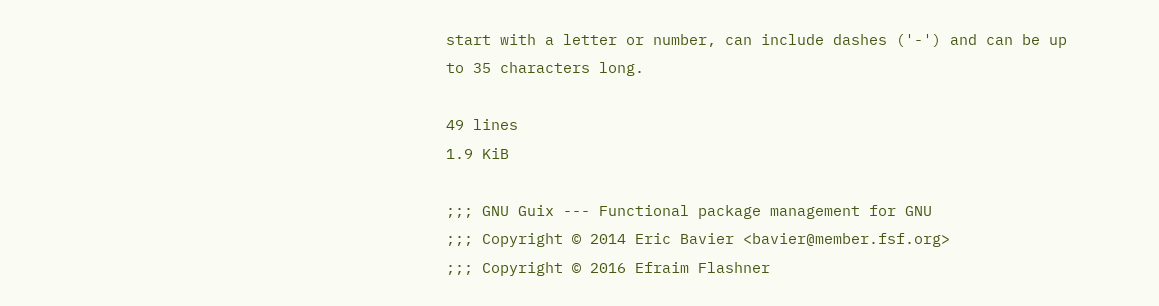start with a letter or number, can include dashes ('-') and can be up to 35 characters long.

49 lines
1.9 KiB

;;; GNU Guix --- Functional package management for GNU
;;; Copyright © 2014 Eric Bavier <bavier@member.fsf.org>
;;; Copyright © 2016 Efraim Flashner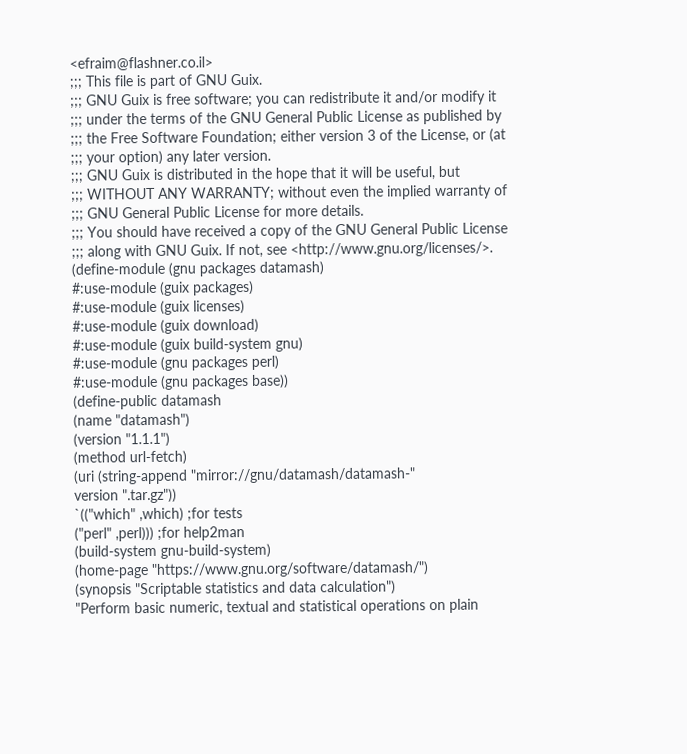<efraim@flashner.co.il>
;;; This file is part of GNU Guix.
;;; GNU Guix is free software; you can redistribute it and/or modify it
;;; under the terms of the GNU General Public License as published by
;;; the Free Software Foundation; either version 3 of the License, or (at
;;; your option) any later version.
;;; GNU Guix is distributed in the hope that it will be useful, but
;;; WITHOUT ANY WARRANTY; without even the implied warranty of
;;; GNU General Public License for more details.
;;; You should have received a copy of the GNU General Public License
;;; along with GNU Guix. If not, see <http://www.gnu.org/licenses/>.
(define-module (gnu packages datamash)
#:use-module (guix packages)
#:use-module (guix licenses)
#:use-module (guix download)
#:use-module (guix build-system gnu)
#:use-module (gnu packages perl)
#:use-module (gnu packages base))
(define-public datamash
(name "datamash")
(version "1.1.1")
(method url-fetch)
(uri (string-append "mirror://gnu/datamash/datamash-"
version ".tar.gz"))
`(("which" ,which) ;for tests
("perl" ,perl))) ;for help2man
(build-system gnu-build-system)
(home-page "https://www.gnu.org/software/datamash/")
(synopsis "Scriptable statistics and data calculation")
"Perform basic numeric, textual and statistical operations on plain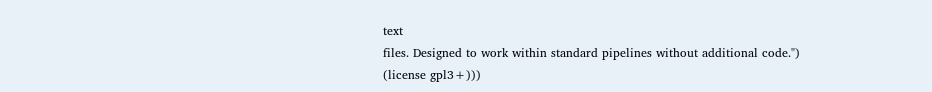text
files. Designed to work within standard pipelines without additional code.")
(license gpl3+)))